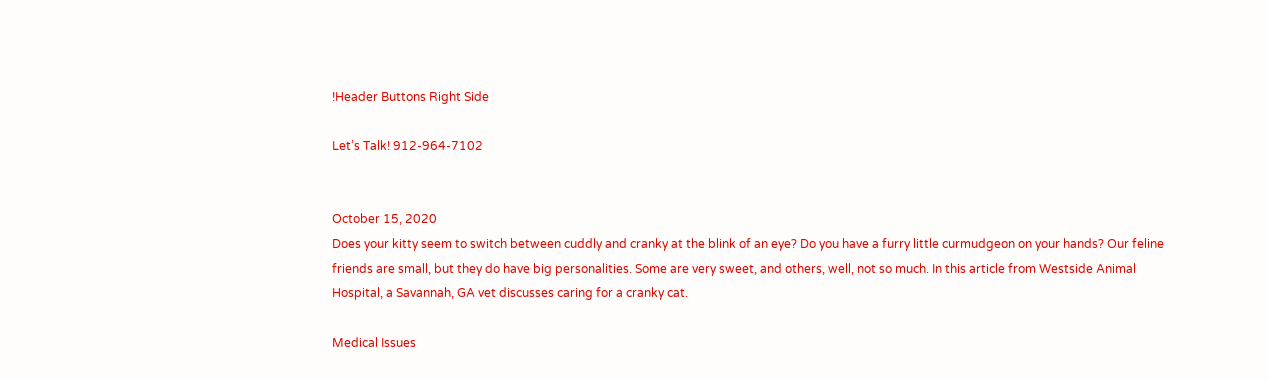!Header Buttons Right Side

Let’s Talk! 912-964-7102


October 15, 2020
Does your kitty seem to switch between cuddly and cranky at the blink of an eye? Do you have a furry little curmudgeon on your hands? Our feline friends are small, but they do have big personalities. Some are very sweet, and others, well, not so much. In this article from Westside Animal Hospital, a Savannah, GA vet discusses caring for a cranky cat.

Medical Issues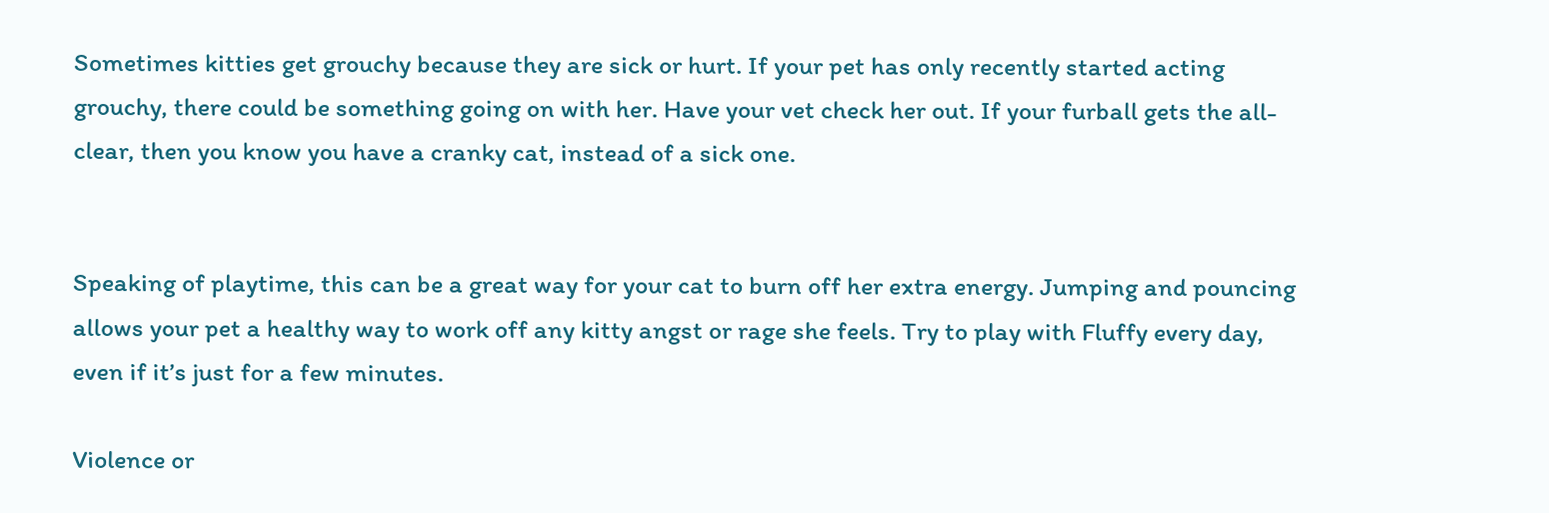Sometimes kitties get grouchy because they are sick or hurt. If your pet has only recently started acting grouchy, there could be something going on with her. Have your vet check her out. If your furball gets the all-clear, then you know you have a cranky cat, instead of a sick one.


Speaking of playtime, this can be a great way for your cat to burn off her extra energy. Jumping and pouncing allows your pet a healthy way to work off any kitty angst or rage she feels. Try to play with Fluffy every day, even if it’s just for a few minutes.

Violence or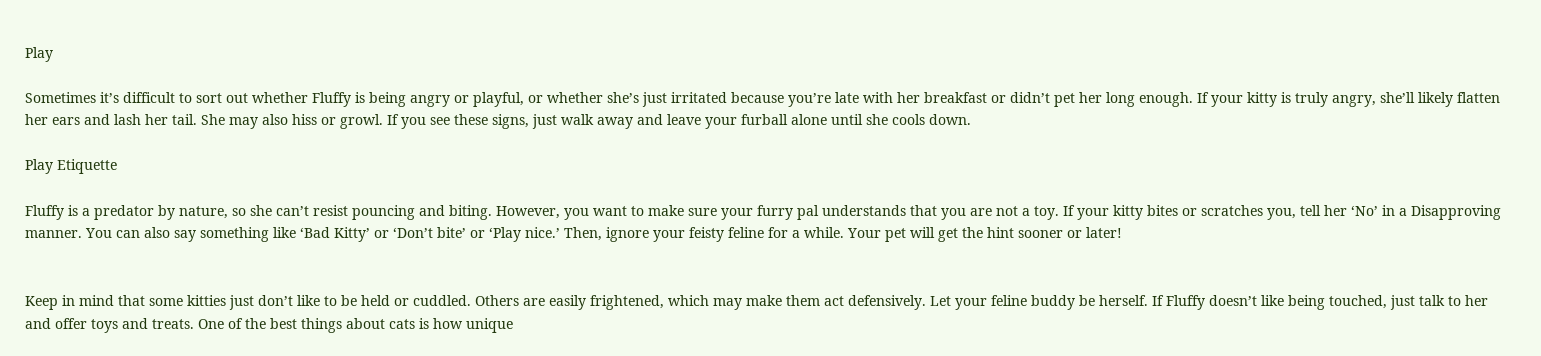Play

Sometimes it’s difficult to sort out whether Fluffy is being angry or playful, or whether she’s just irritated because you’re late with her breakfast or didn’t pet her long enough. If your kitty is truly angry, she’ll likely flatten her ears and lash her tail. She may also hiss or growl. If you see these signs, just walk away and leave your furball alone until she cools down.

Play Etiquette

Fluffy is a predator by nature, so she can’t resist pouncing and biting. However, you want to make sure your furry pal understands that you are not a toy. If your kitty bites or scratches you, tell her ‘No’ in a Disapproving manner. You can also say something like ‘Bad Kitty’ or ‘Don’t bite’ or ‘Play nice.’ Then, ignore your feisty feline for a while. Your pet will get the hint sooner or later!


Keep in mind that some kitties just don’t like to be held or cuddled. Others are easily frightened, which may make them act defensively. Let your feline buddy be herself. If Fluffy doesn’t like being touched, just talk to her and offer toys and treats. One of the best things about cats is how unique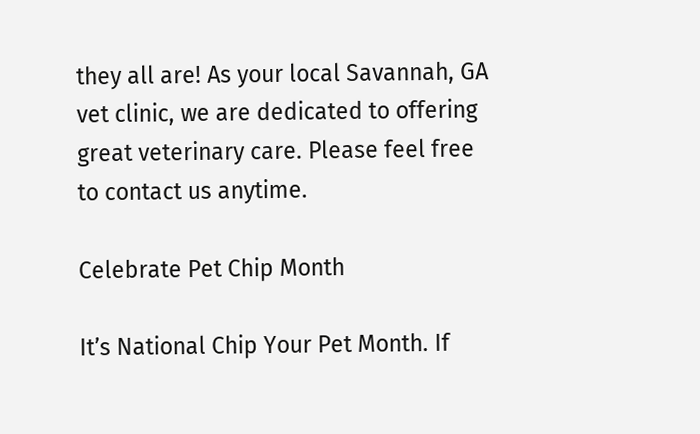they all are! As your local Savannah, GA vet clinic, we are dedicated to offering great veterinary care. Please feel free to contact us anytime.

Celebrate Pet Chip Month

It’s National Chip Your Pet Month. If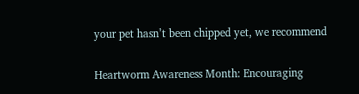your pet hasn’t been chipped yet, we recommend

Heartworm Awareness Month: Encouraging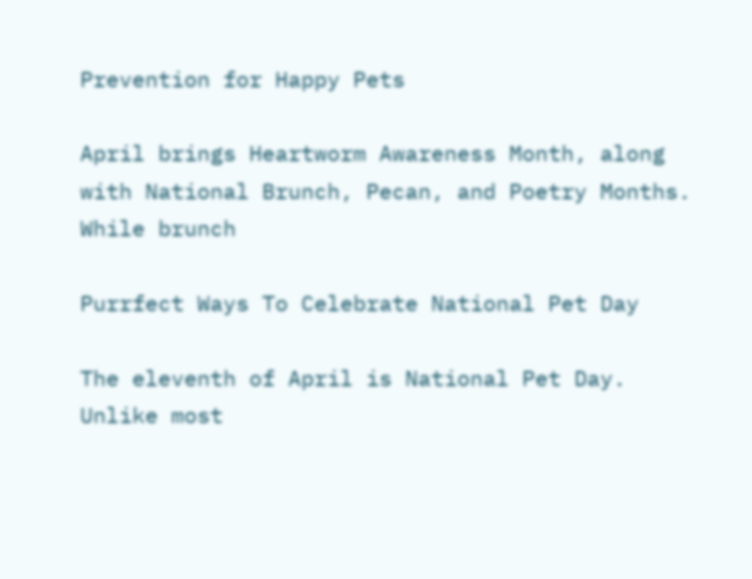Prevention for Happy Pets

April brings Heartworm Awareness Month, along with National Brunch, Pecan, and Poetry Months. While brunch

Purrfect Ways To Celebrate National Pet Day

The eleventh of April is National Pet Day. Unlike most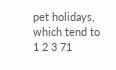pet holidays, which tend to
1 2 3 71